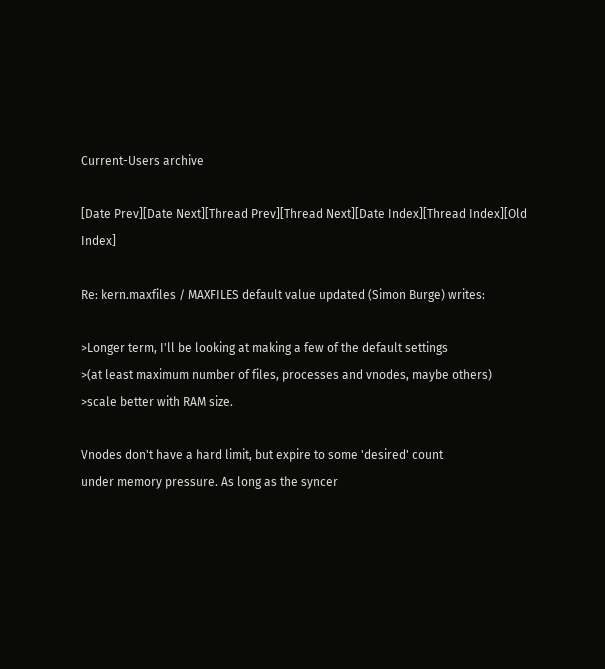Current-Users archive

[Date Prev][Date Next][Thread Prev][Thread Next][Date Index][Thread Index][Old Index]

Re: kern.maxfiles / MAXFILES default value updated (Simon Burge) writes:

>Longer term, I'll be looking at making a few of the default settings
>(at least maximum number of files, processes and vnodes, maybe others)
>scale better with RAM size.

Vnodes don't have a hard limit, but expire to some 'desired' count
under memory pressure. As long as the syncer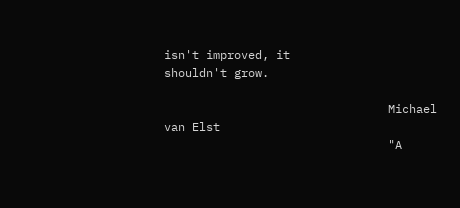isn't improved, it
shouldn't grow.

                                Michael van Elst
                                "A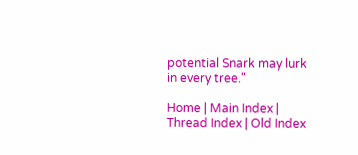potential Snark may lurk in every tree."

Home | Main Index | Thread Index | Old Index